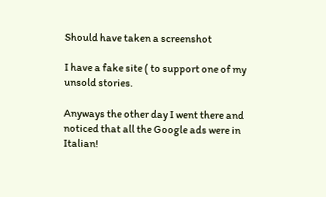Should have taken a screenshot

I have a fake site ( to support one of my unsold stories.

Anyways the other day I went there and noticed that all the Google ads were in Italian!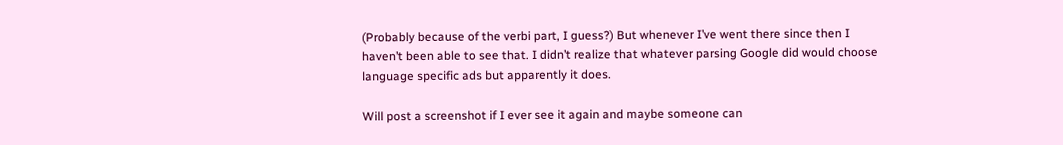(Probably because of the verbi part, I guess?) But whenever I’ve went there since then I haven’t been able to see that. I didn’t realize that whatever parsing Google did would choose language specific ads but apparently it does.

Will post a screenshot if I ever see it again and maybe someone can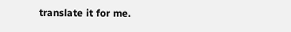translate it for me.